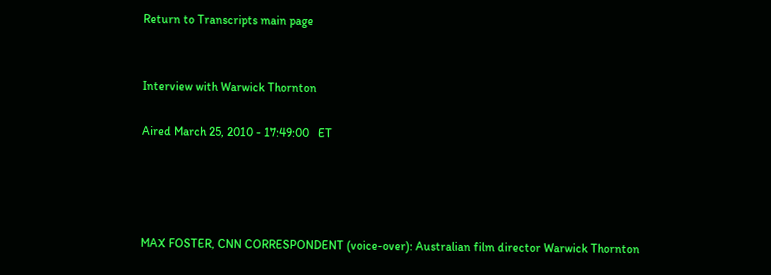Return to Transcripts main page


Interview with Warwick Thornton

Aired March 25, 2010 - 17:49:00   ET




MAX FOSTER, CNN CORRESPONDENT (voice-over): Australian film director Warwick Thornton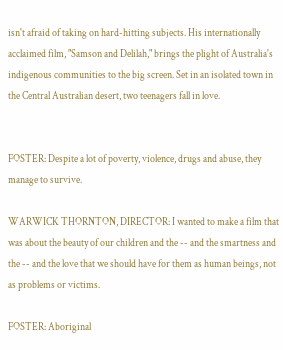isn't afraid of taking on hard-hitting subjects. His internationally acclaimed film, "Samson and Delilah," brings the plight of Australia's indigenous communities to the big screen. Set in an isolated town in the Central Australian desert, two teenagers fall in love.


FOSTER: Despite a lot of poverty, violence, drugs and abuse, they manage to survive.

WARWICK THORNTON, DIRECTOR: I wanted to make a film that was about the beauty of our children and the -- and the smartness and the -- and the love that we should have for them as human beings, not as problems or victims.

FOSTER: Aboriginal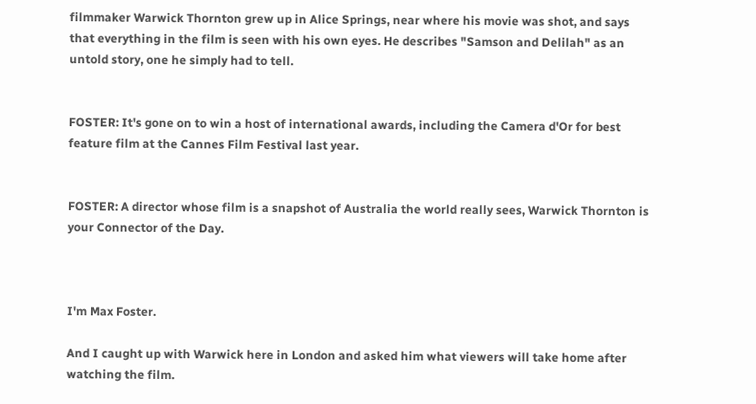filmmaker Warwick Thornton grew up in Alice Springs, near where his movie was shot, and says that everything in the film is seen with his own eyes. He describes "Samson and Delilah" as an untold story, one he simply had to tell.


FOSTER: It's gone on to win a host of international awards, including the Camera d'Or for best feature film at the Cannes Film Festival last year.


FOSTER: A director whose film is a snapshot of Australia the world really sees, Warwick Thornton is your Connector of the Day.



I'm Max Foster.

And I caught up with Warwick here in London and asked him what viewers will take home after watching the film.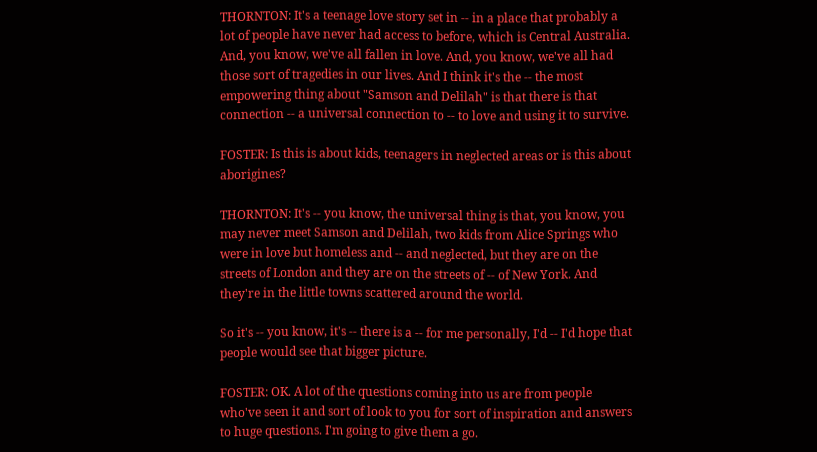THORNTON: It's a teenage love story set in -- in a place that probably a lot of people have never had access to before, which is Central Australia. And, you know, we've all fallen in love. And, you know, we've all had those sort of tragedies in our lives. And I think it's the -- the most empowering thing about "Samson and Delilah" is that there is that connection -- a universal connection to -- to love and using it to survive.

FOSTER: Is this is about kids, teenagers in neglected areas or is this about aborigines?

THORNTON: It's -- you know, the universal thing is that, you know, you may never meet Samson and Delilah, two kids from Alice Springs who were in love but homeless and -- and neglected, but they are on the streets of London and they are on the streets of -- of New York. And they're in the little towns scattered around the world.

So it's -- you know, it's -- there is a -- for me personally, I'd -- I'd hope that people would see that bigger picture.

FOSTER: OK. A lot of the questions coming into us are from people who've seen it and sort of look to you for sort of inspiration and answers to huge questions. I'm going to give them a go.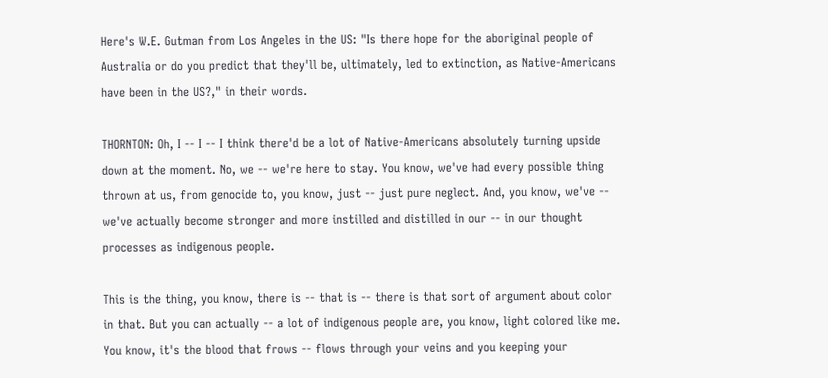Here's W.E. Gutman from Los Angeles in the US: "Is there hope for the aboriginal people of Australia or do you predict that they'll be, ultimately, led to extinction, as Native-Americans have been in the US?," in their words.

THORNTON: Oh, I -- I -- I think there'd be a lot of Native-Americans absolutely turning upside down at the moment. No, we -- we're here to stay. You know, we've had every possible thing thrown at us, from genocide to, you know, just -- just pure neglect. And, you know, we've -- we've actually become stronger and more instilled and distilled in our -- in our thought processes as indigenous people.

This is the thing, you know, there is -- that is -- there is that sort of argument about color in that. But you can actually -- a lot of indigenous people are, you know, light colored like me. You know, it's the blood that frows -- flows through your veins and you keeping your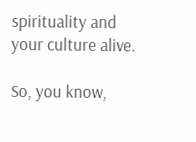spirituality and your culture alive.

So, you know,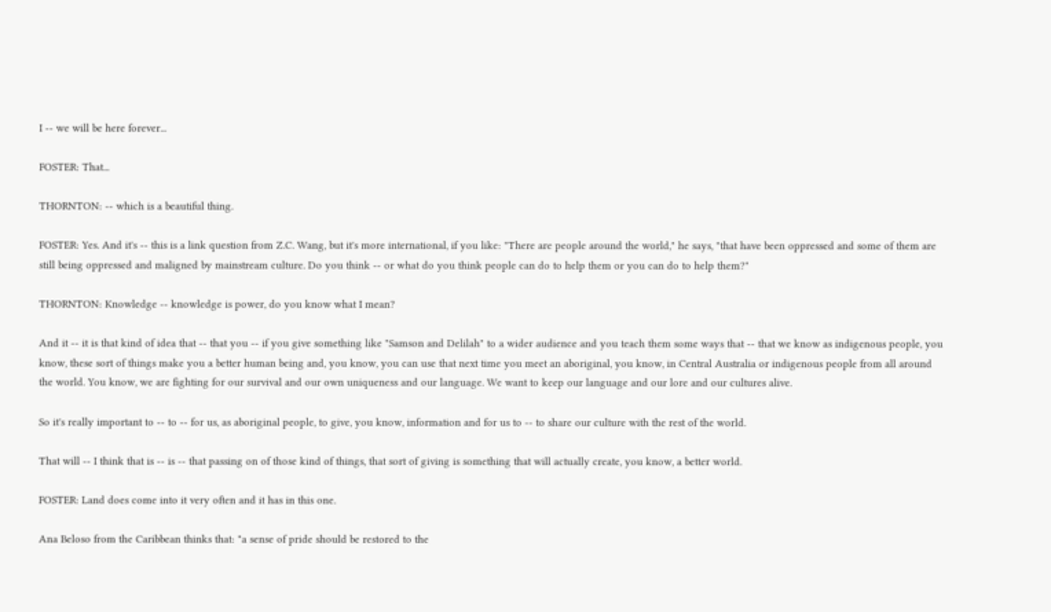I -- we will be here forever...

FOSTER: That...

THORNTON: -- which is a beautiful thing.

FOSTER: Yes. And it's -- this is a link question from Z.C. Wang, but it's more international, if you like: "There are people around the world," he says, "that have been oppressed and some of them are still being oppressed and maligned by mainstream culture. Do you think -- or what do you think people can do to help them or you can do to help them?"

THORNTON: Knowledge -- knowledge is power, do you know what I mean?

And it -- it is that kind of idea that -- that you -- if you give something like "Samson and Delilah" to a wider audience and you teach them some ways that -- that we know as indigenous people, you know, these sort of things make you a better human being and, you know, you can use that next time you meet an aboriginal, you know, in Central Australia or indigenous people from all around the world. You know, we are fighting for our survival and our own uniqueness and our language. We want to keep our language and our lore and our cultures alive.

So it's really important to -- to -- for us, as aboriginal people, to give, you know, information and for us to -- to share our culture with the rest of the world.

That will -- I think that is -- is -- that passing on of those kind of things, that sort of giving is something that will actually create, you know, a better world.

FOSTER: Land does come into it very often and it has in this one.

Ana Beloso from the Caribbean thinks that: "a sense of pride should be restored to the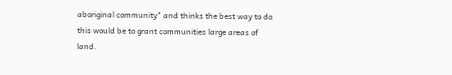aboriginal community" and thinks the best way to do this would be to grant communities large areas of land.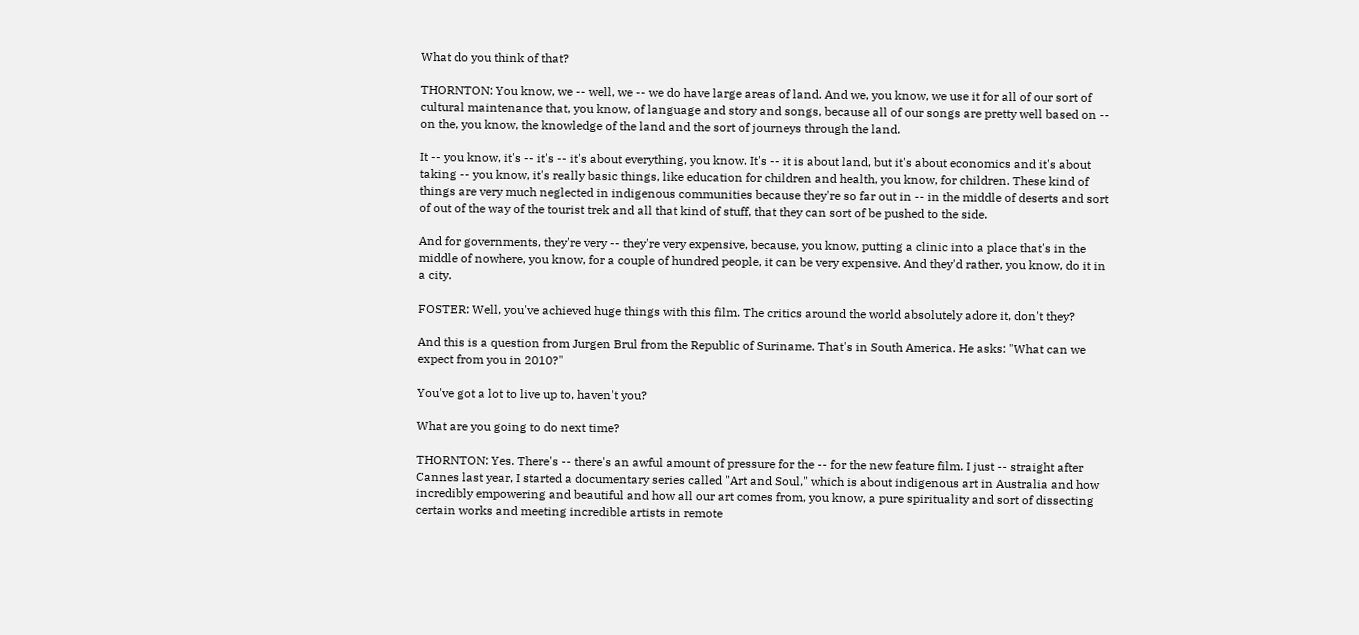What do you think of that?

THORNTON: You know, we -- well, we -- we do have large areas of land. And we, you know, we use it for all of our sort of cultural maintenance that, you know, of language and story and songs, because all of our songs are pretty well based on -- on the, you know, the knowledge of the land and the sort of journeys through the land.

It -- you know, it's -- it's -- it's about everything, you know. It's -- it is about land, but it's about economics and it's about taking -- you know, it's really basic things, like education for children and health, you know, for children. These kind of things are very much neglected in indigenous communities because they're so far out in -- in the middle of deserts and sort of out of the way of the tourist trek and all that kind of stuff, that they can sort of be pushed to the side.

And for governments, they're very -- they're very expensive, because, you know, putting a clinic into a place that's in the middle of nowhere, you know, for a couple of hundred people, it can be very expensive. And they'd rather, you know, do it in a city.

FOSTER: Well, you've achieved huge things with this film. The critics around the world absolutely adore it, don't they?

And this is a question from Jurgen Brul from the Republic of Suriname. That's in South America. He asks: "What can we expect from you in 2010?"

You've got a lot to live up to, haven't you?

What are you going to do next time?

THORNTON: Yes. There's -- there's an awful amount of pressure for the -- for the new feature film. I just -- straight after Cannes last year, I started a documentary series called "Art and Soul," which is about indigenous art in Australia and how incredibly empowering and beautiful and how all our art comes from, you know, a pure spirituality and sort of dissecting certain works and meeting incredible artists in remote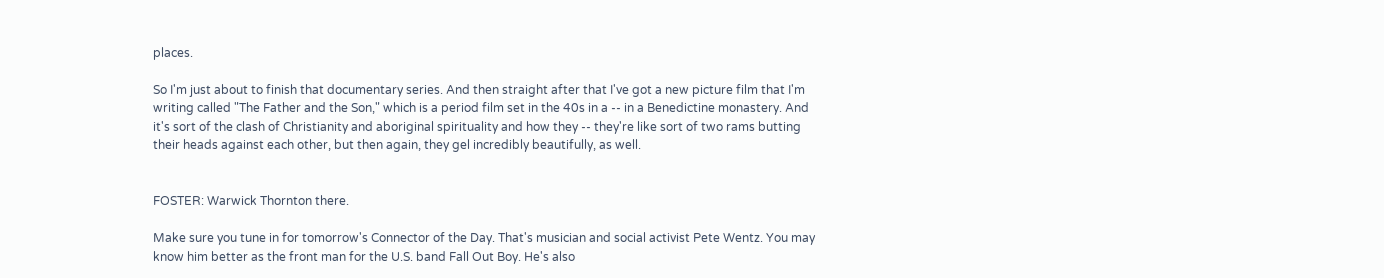places.

So I'm just about to finish that documentary series. And then straight after that I've got a new picture film that I'm writing called "The Father and the Son," which is a period film set in the 40s in a -- in a Benedictine monastery. And it's sort of the clash of Christianity and aboriginal spirituality and how they -- they're like sort of two rams butting their heads against each other, but then again, they gel incredibly beautifully, as well.


FOSTER: Warwick Thornton there.

Make sure you tune in for tomorrow's Connector of the Day. That's musician and social activist Pete Wentz. You may know him better as the front man for the U.S. band Fall Out Boy. He's also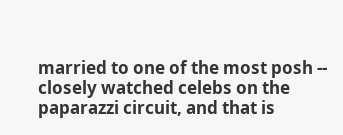married to one of the most posh -- closely watched celebs on the paparazzi circuit, and that is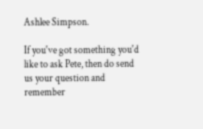Ashlee Simpson.

If you've got something you'd like to ask Pete, then do send us your question and remember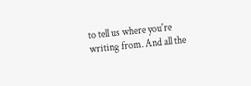to tell us where you're writing from. And all the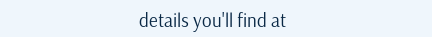details you'll find at